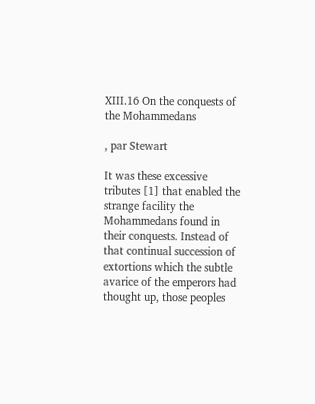XIII.16 On the conquests of the Mohammedans

, par Stewart

It was these excessive tributes [1] that enabled the strange facility the Mohammedans found in their conquests. Instead of that continual succession of extortions which the subtle avarice of the emperors had thought up, those peoples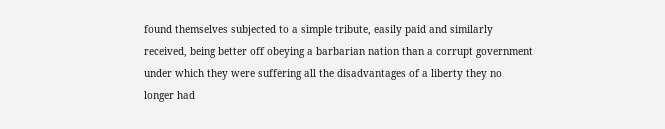found themselves subjected to a simple tribute, easily paid and similarly received, being better off obeying a barbarian nation than a corrupt government under which they were suffering all the disadvantages of a liberty they no longer had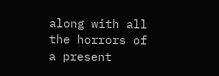along with all the horrors of a present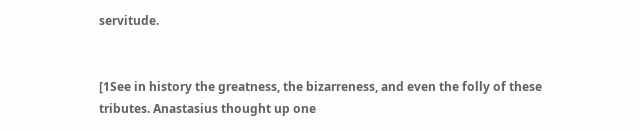servitude.


[1See in history the greatness, the bizarreness, and even the folly of these tributes. Anastasius thought up one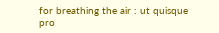for breathing the air : ut quisque pro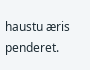haustu æris penderet.